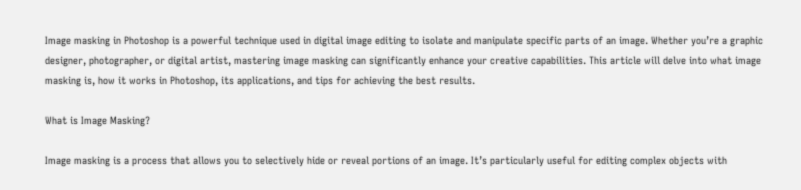Image masking in Photoshop is a powerful technique used in digital image editing to isolate and manipulate specific parts of an image. Whether you’re a graphic designer, photographer, or digital artist, mastering image masking can significantly enhance your creative capabilities. This article will delve into what image masking is, how it works in Photoshop, its applications, and tips for achieving the best results.

What is Image Masking?

Image masking is a process that allows you to selectively hide or reveal portions of an image. It’s particularly useful for editing complex objects with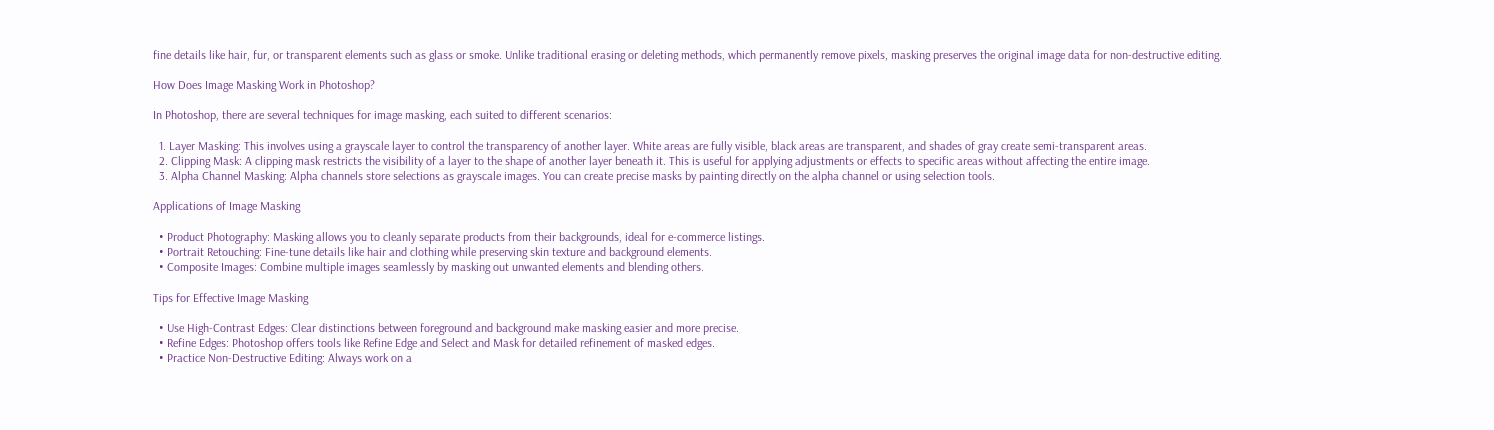fine details like hair, fur, or transparent elements such as glass or smoke. Unlike traditional erasing or deleting methods, which permanently remove pixels, masking preserves the original image data for non-destructive editing.

How Does Image Masking Work in Photoshop?

In Photoshop, there are several techniques for image masking, each suited to different scenarios:

  1. Layer Masking: This involves using a grayscale layer to control the transparency of another layer. White areas are fully visible, black areas are transparent, and shades of gray create semi-transparent areas.
  2. Clipping Mask: A clipping mask restricts the visibility of a layer to the shape of another layer beneath it. This is useful for applying adjustments or effects to specific areas without affecting the entire image.
  3. Alpha Channel Masking: Alpha channels store selections as grayscale images. You can create precise masks by painting directly on the alpha channel or using selection tools.

Applications of Image Masking

  • Product Photography: Masking allows you to cleanly separate products from their backgrounds, ideal for e-commerce listings.
  • Portrait Retouching: Fine-tune details like hair and clothing while preserving skin texture and background elements.
  • Composite Images: Combine multiple images seamlessly by masking out unwanted elements and blending others.

Tips for Effective Image Masking

  • Use High-Contrast Edges: Clear distinctions between foreground and background make masking easier and more precise.
  • Refine Edges: Photoshop offers tools like Refine Edge and Select and Mask for detailed refinement of masked edges.
  • Practice Non-Destructive Editing: Always work on a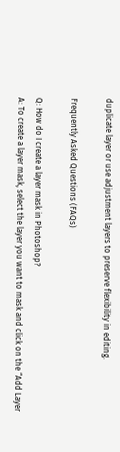duplicate layer or use adjustment layers to preserve flexibility in editing.

Frequently Asked Questions (FAQs)

Q: How do I create a layer mask in Photoshop?
A: To create a layer mask, select the layer you want to mask and click on the “Add Layer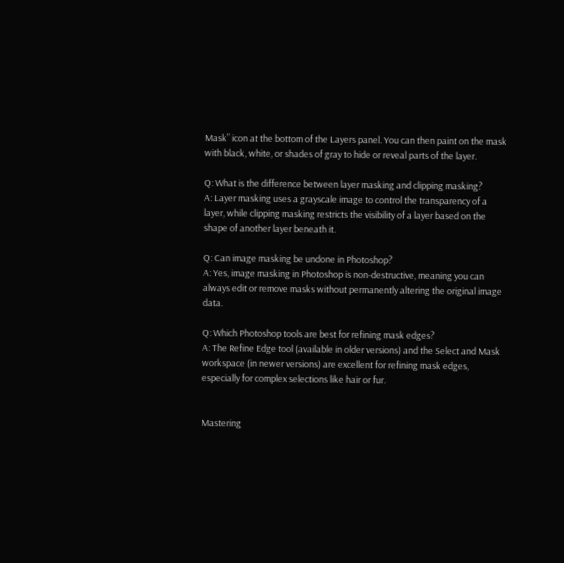Mask” icon at the bottom of the Layers panel. You can then paint on the mask with black, white, or shades of gray to hide or reveal parts of the layer.

Q: What is the difference between layer masking and clipping masking?
A: Layer masking uses a grayscale image to control the transparency of a layer, while clipping masking restricts the visibility of a layer based on the shape of another layer beneath it.

Q: Can image masking be undone in Photoshop?
A: Yes, image masking in Photoshop is non-destructive, meaning you can always edit or remove masks without permanently altering the original image data.

Q: Which Photoshop tools are best for refining mask edges?
A: The Refine Edge tool (available in older versions) and the Select and Mask workspace (in newer versions) are excellent for refining mask edges, especially for complex selections like hair or fur.


Mastering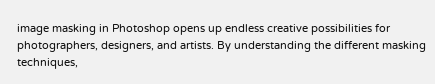image masking in Photoshop opens up endless creative possibilities for photographers, designers, and artists. By understanding the different masking techniques,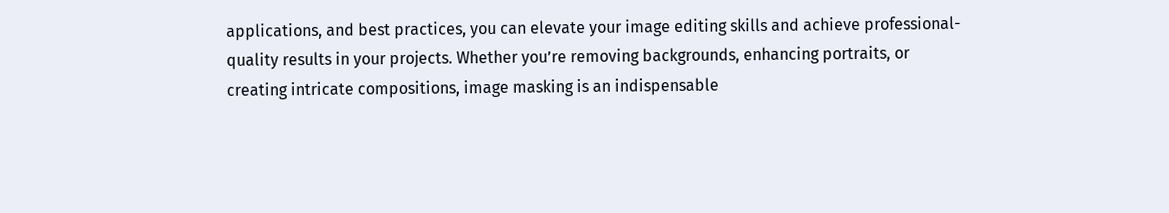applications, and best practices, you can elevate your image editing skills and achieve professional-quality results in your projects. Whether you’re removing backgrounds, enhancing portraits, or creating intricate compositions, image masking is an indispensable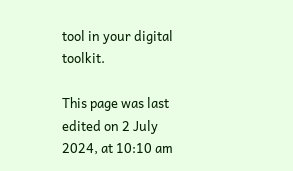tool in your digital toolkit.

This page was last edited on 2 July 2024, at 10:10 am